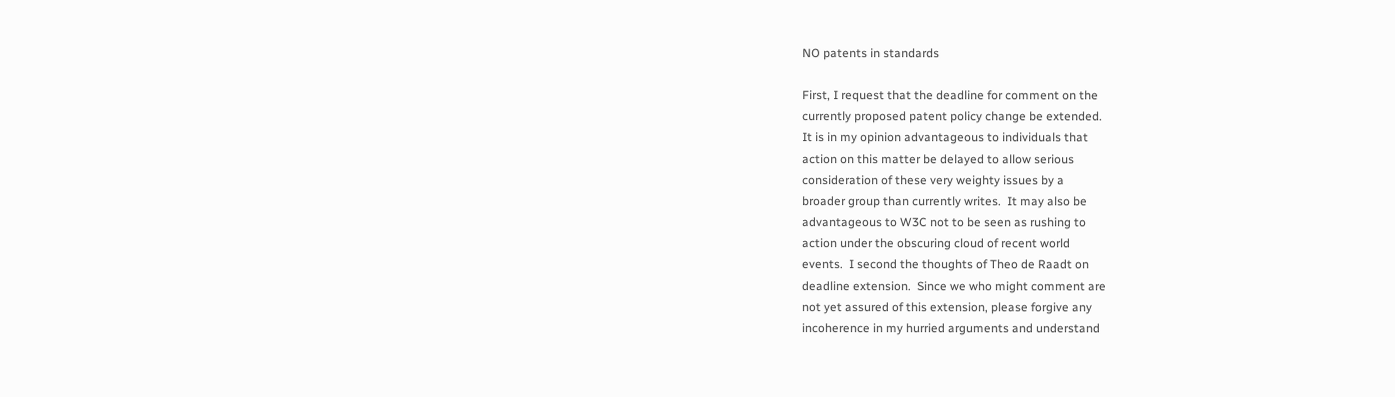NO patents in standards

First, I request that the deadline for comment on the
currently proposed patent policy change be extended.
It is in my opinion advantageous to individuals that
action on this matter be delayed to allow serious
consideration of these very weighty issues by a
broader group than currently writes.  It may also be
advantageous to W3C not to be seen as rushing to
action under the obscuring cloud of recent world
events.  I second the thoughts of Theo de Raadt on
deadline extension.  Since we who might comment are
not yet assured of this extension, please forgive any
incoherence in my hurried arguments and understand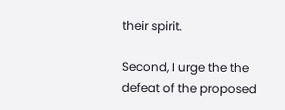their spirit.

Second, I urge the the defeat of the proposed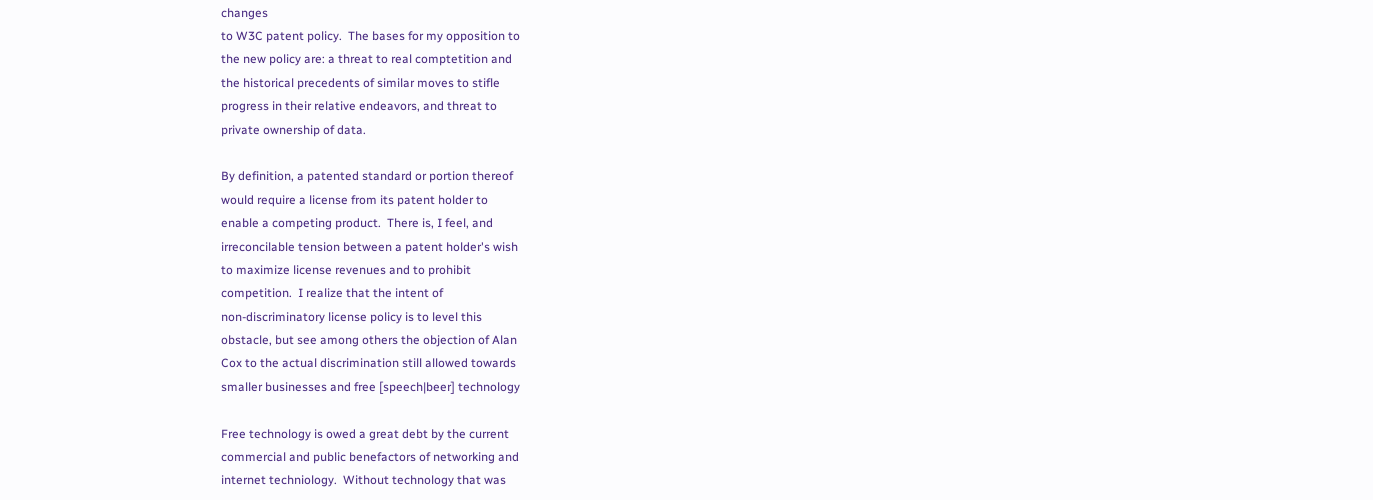changes
to W3C patent policy.  The bases for my opposition to
the new policy are: a threat to real comptetition and
the historical precedents of similar moves to stifle
progress in their relative endeavors, and threat to
private ownership of data.

By definition, a patented standard or portion thereof
would require a license from its patent holder to
enable a competing product.  There is, I feel, and
irreconcilable tension between a patent holder's wish
to maximize license revenues and to prohibit
competition.  I realize that the intent of
non-discriminatory license policy is to level this
obstacle, but see among others the objection of Alan
Cox to the actual discrimination still allowed towards
smaller businesses and free [speech|beer] technology

Free technology is owed a great debt by the current
commercial and public benefactors of networking and
internet techniology.  Without technology that was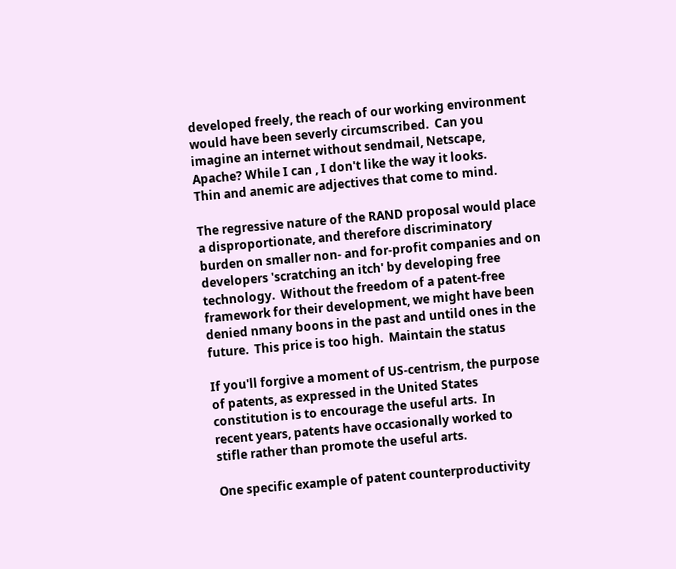developed freely, the reach of our working environment
would have been severly circumscribed.  Can you
imagine an internet without sendmail, Netscape,
Apache? While I can , I don't like the way it looks.
Thin and anemic are adjectives that come to mind.

The regressive nature of the RAND proposal would place
a disproportionate, and therefore discriminatory
burden on smaller non- and for-profit companies and on
developers 'scratching an itch' by developing free
technology.  Without the freedom of a patent-free
framework for their development, we might have been
denied nmany boons in the past and untild ones in the
future.  This price is too high.  Maintain the status

If you'll forgive a moment of US-centrism, the purpose
of patents, as expressed in the United States
constitution is to encourage the useful arts.  In
recent years, patents have occasionally worked to
stifle rather than promote the useful arts.

One specific example of patent counterproductivity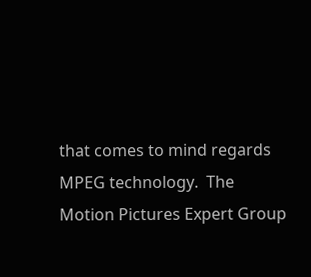that comes to mind regards MPEG technology.  The
Motion Pictures Expert Group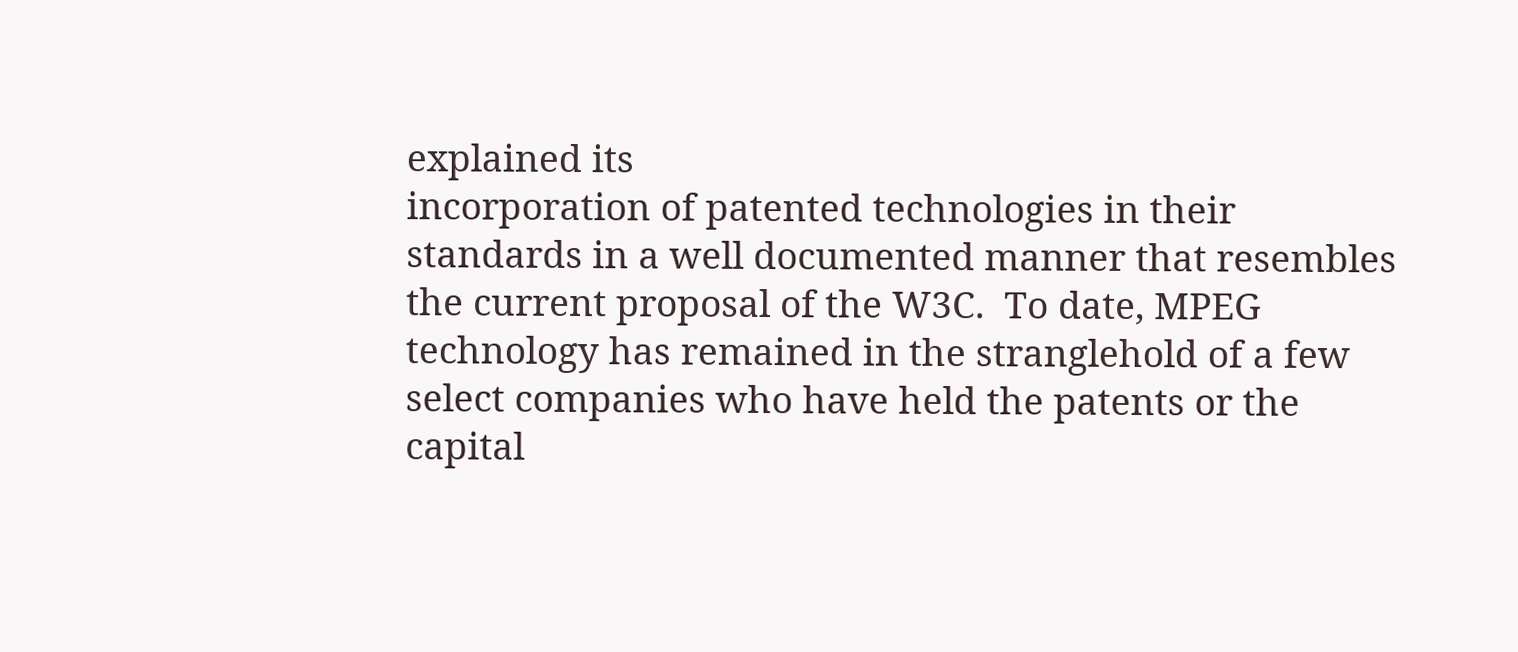explained its
incorporation of patented technologies in their
standards in a well documented manner that resembles
the current proposal of the W3C.  To date, MPEG
technology has remained in the stranglehold of a few
select companies who have held the patents or the
capital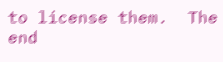to license them.  The end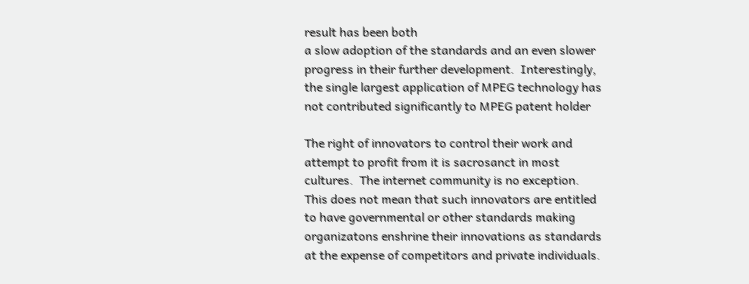result has been both
a slow adoption of the standards and an even slower
progress in their further development.  Interestingly,
the single largest application of MPEG technology has
not contributed significantly to MPEG patent holder

The right of innovators to control their work and
attempt to profit from it is sacrosanct in most
cultures.  The internet community is no exception.
This does not mean that such innovators are entitled
to have governmental or other standards making
organizatons enshrine their innovations as standards
at the expense of competitors and private individuals.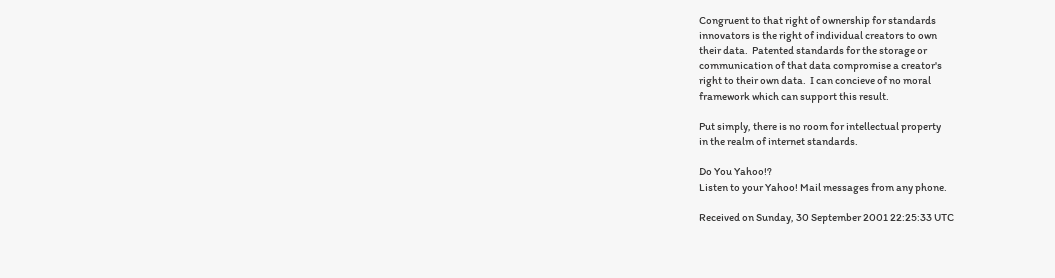Congruent to that right of ownership for standards
innovators is the right of individual creators to own
their data.  Patented standards for the storage or
communication of that data compromise a creator's
right to their own data.  I can concieve of no moral
framework which can support this result.

Put simply, there is no room for intellectual property
in the realm of internet standards.

Do You Yahoo!?
Listen to your Yahoo! Mail messages from any phone.

Received on Sunday, 30 September 2001 22:25:33 UTC